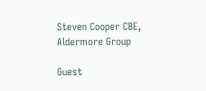Steven Cooper CBE, Aldermore Group

Guest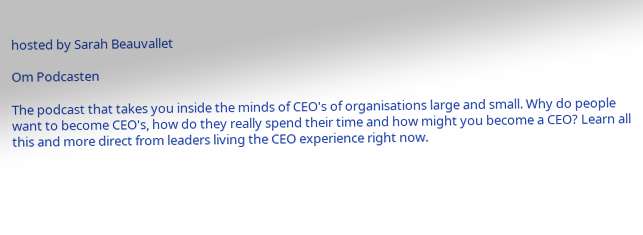hosted by Sarah Beauvallet

Om Podcasten

The podcast that takes you inside the minds of CEO's of organisations large and small. Why do people want to become CEO's, how do they really spend their time and how might you become a CEO? Learn all this and more direct from leaders living the CEO experience right now.